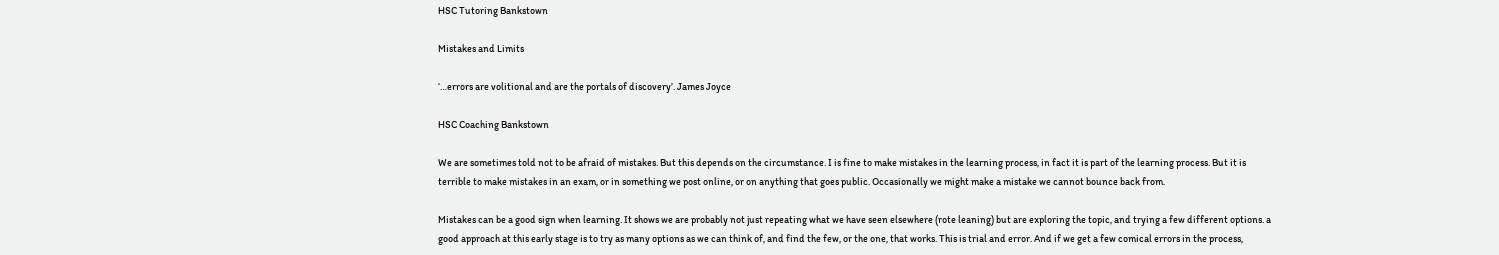HSC Tutoring Bankstown

Mistakes and Limits

‘…errors are volitional and are the portals of discovery’. James Joyce

HSC Coaching Bankstown

We are sometimes told not to be afraid of mistakes. But this depends on the circumstance. I is fine to make mistakes in the learning process, in fact it is part of the learning process. But it is terrible to make mistakes in an exam, or in something we post online, or on anything that goes public. Occasionally we might make a mistake we cannot bounce back from.

Mistakes can be a good sign when learning. It shows we are probably not just repeating what we have seen elsewhere (rote leaning) but are exploring the topic, and trying a few different options. a good approach at this early stage is to try as many options as we can think of, and find the few, or the one, that works. This is trial and error. And if we get a few comical errors in the process,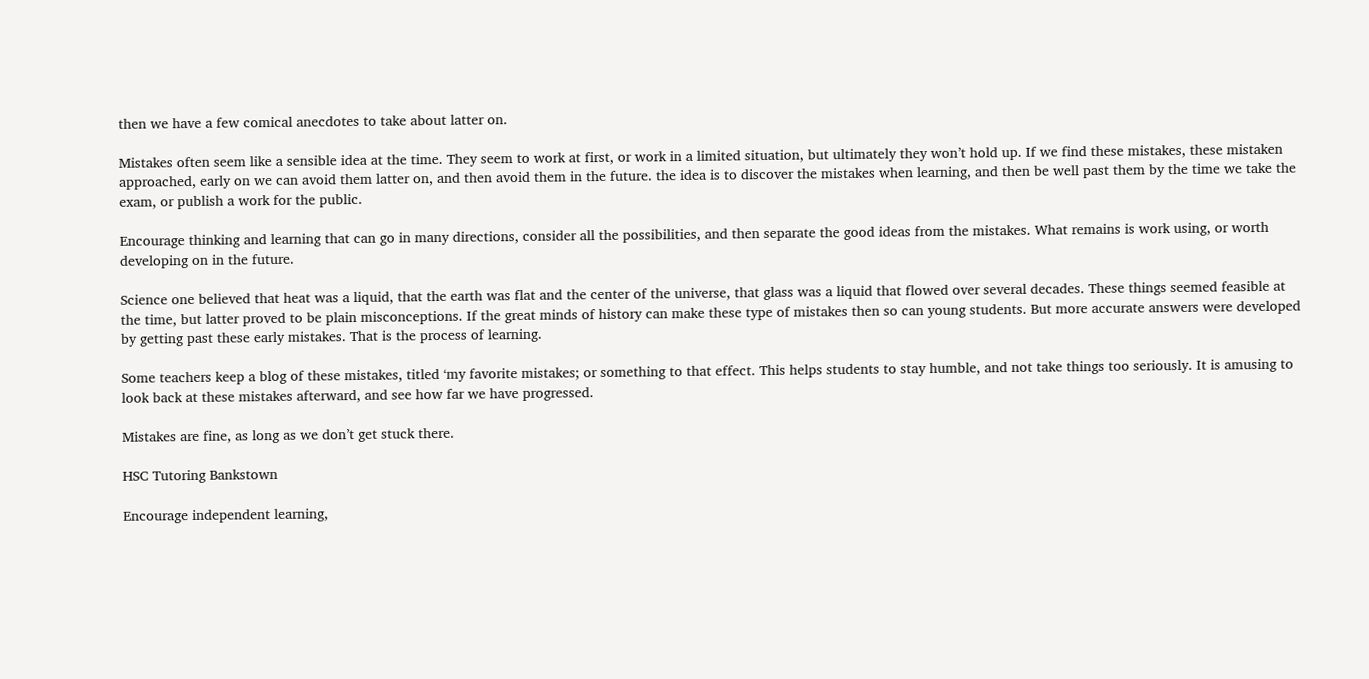then we have a few comical anecdotes to take about latter on.

Mistakes often seem like a sensible idea at the time. They seem to work at first, or work in a limited situation, but ultimately they won’t hold up. If we find these mistakes, these mistaken approached, early on we can avoid them latter on, and then avoid them in the future. the idea is to discover the mistakes when learning, and then be well past them by the time we take the exam, or publish a work for the public.

Encourage thinking and learning that can go in many directions, consider all the possibilities, and then separate the good ideas from the mistakes. What remains is work using, or worth developing on in the future.

Science one believed that heat was a liquid, that the earth was flat and the center of the universe, that glass was a liquid that flowed over several decades. These things seemed feasible at the time, but latter proved to be plain misconceptions. If the great minds of history can make these type of mistakes then so can young students. But more accurate answers were developed by getting past these early mistakes. That is the process of learning.

Some teachers keep a blog of these mistakes, titled ‘my favorite mistakes; or something to that effect. This helps students to stay humble, and not take things too seriously. It is amusing to look back at these mistakes afterward, and see how far we have progressed.

Mistakes are fine, as long as we don’t get stuck there.

HSC Tutoring Bankstown

Encourage independent learning,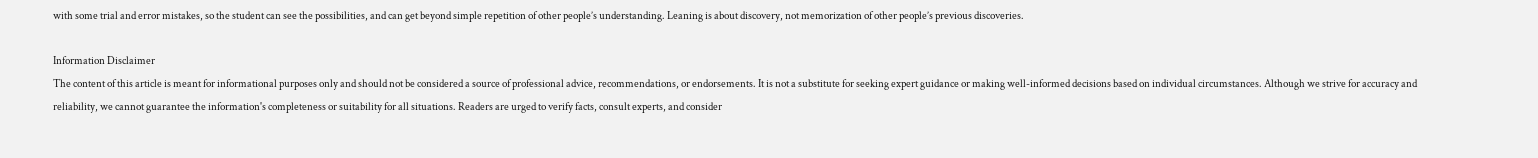with some trial and error mistakes, so the student can see the possibilities, and can get beyond simple repetition of other people’s understanding. Leaning is about discovery, not memorization of other people’s previous discoveries.

Information Disclaimer
The content of this article is meant for informational purposes only and should not be considered a source of professional advice, recommendations, or endorsements. It is not a substitute for seeking expert guidance or making well-informed decisions based on individual circumstances. Although we strive for accuracy and reliability, we cannot guarantee the information's completeness or suitability for all situations. Readers are urged to verify facts, consult experts, and consider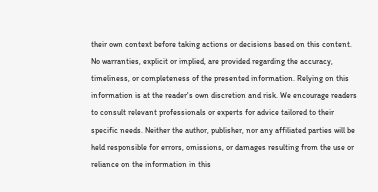their own context before taking actions or decisions based on this content. No warranties, explicit or implied, are provided regarding the accuracy, timeliness, or completeness of the presented information. Relying on this information is at the reader's own discretion and risk. We encourage readers to consult relevant professionals or experts for advice tailored to their specific needs. Neither the author, publisher, nor any affiliated parties will be held responsible for errors, omissions, or damages resulting from the use or reliance on the information in this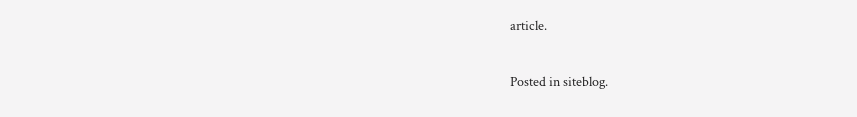article.

Posted in siteblog.